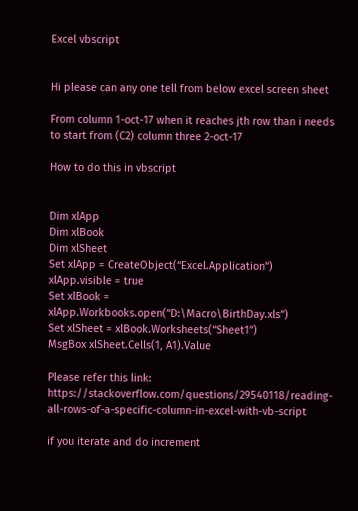Excel vbscript


Hi please can any one tell from below excel screen sheet

From column 1-oct-17 when it reaches jth row than i needs to start from (C2) column three 2-oct-17

How to do this in vbscript


Dim xlApp
Dim xlBook
Dim xlSheet
Set xlApp = CreateObject(“Excel.Application”)
xlApp.visible = true
Set xlBook = xlApp.Workbooks.open(“D:\Macro\BirthDay.xls”)
Set xlSheet = xlBook.Worksheets(“Sheet1”)
MsgBox xlSheet.Cells(1, A1).Value

Please refer this link: https://stackoverflow.com/questions/29540118/reading-all-rows-of-a-specific-column-in-excel-with-vb-script

if you iterate and do increment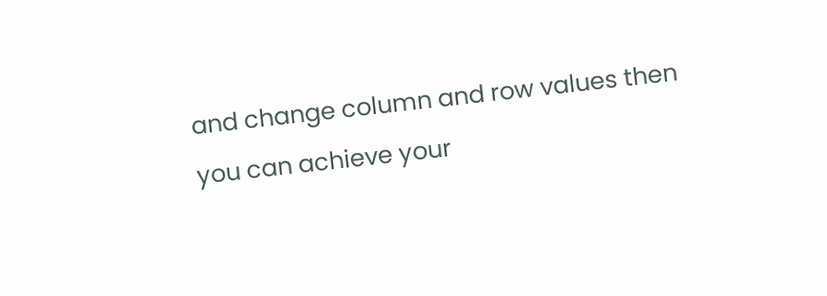and change column and row values then you can achieve your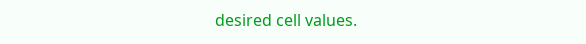desired cell values.